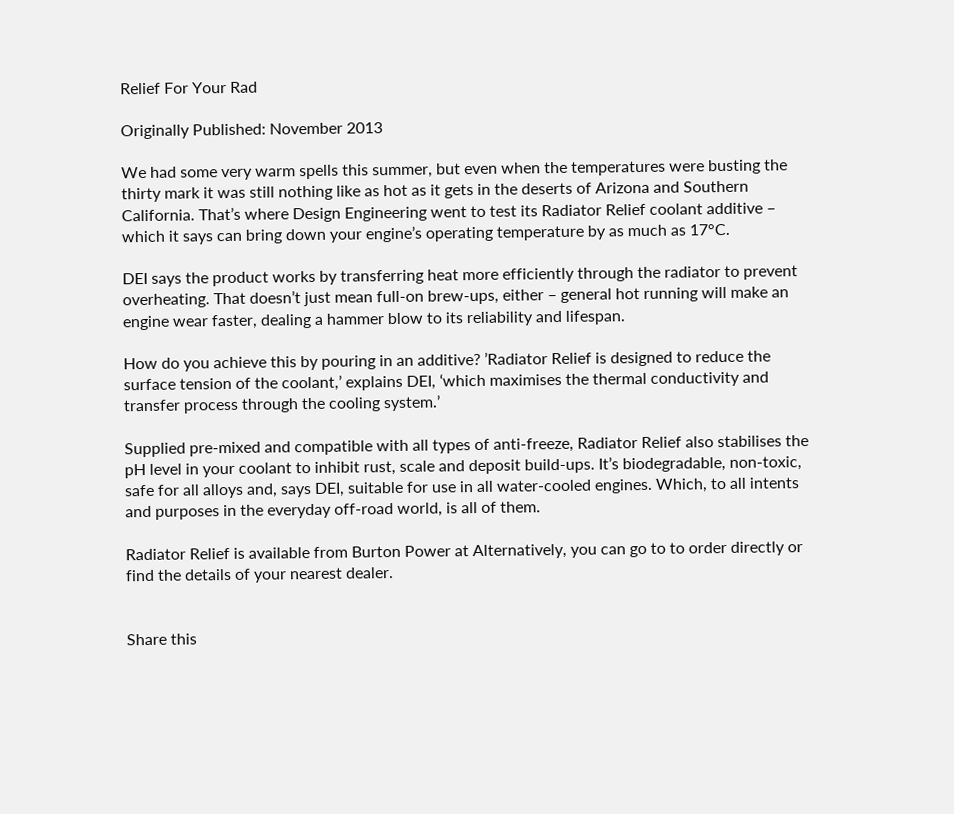Relief For Your Rad

Originally Published: November 2013

We had some very warm spells this summer, but even when the temperatures were busting the thirty mark it was still nothing like as hot as it gets in the deserts of Arizona and Southern California. That’s where Design Engineering went to test its Radiator Relief coolant additive – which it says can bring down your engine’s operating temperature by as much as 17°C.

DEI says the product works by transferring heat more efficiently through the radiator to prevent overheating. That doesn’t just mean full-on brew-ups, either – general hot running will make an engine wear faster, dealing a hammer blow to its reliability and lifespan.

How do you achieve this by pouring in an additive? ’Radiator Relief is designed to reduce the surface tension of the coolant,’ explains DEI, ‘which maximises the thermal conductivity and transfer process through the cooling system.’

Supplied pre-mixed and compatible with all types of anti-freeze, Radiator Relief also stabilises the pH level in your coolant to inhibit rust, scale and deposit build-ups. It’s biodegradable, non-toxic, safe for all alloys and, says DEI, suitable for use in all water-cooled engines. Which, to all intents and purposes in the everyday off-road world, is all of them.

Radiator Relief is available from Burton Power at Alternatively, you can go to to order directly or find the details of your nearest dealer.


Share this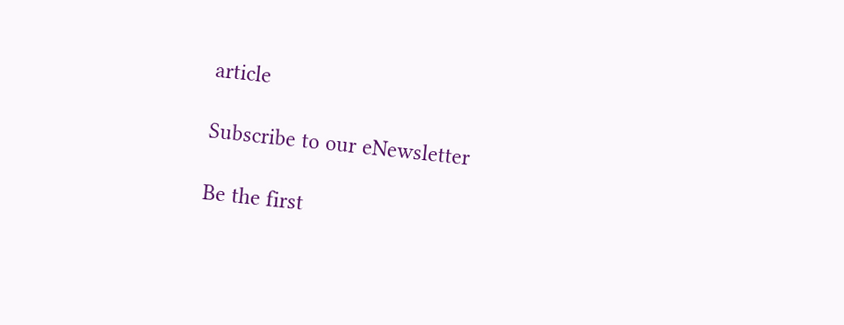article

Subscribe to our eNewsletter

Be the first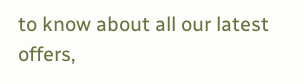to know about all our latest offers,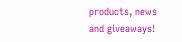products, news and giveaways!